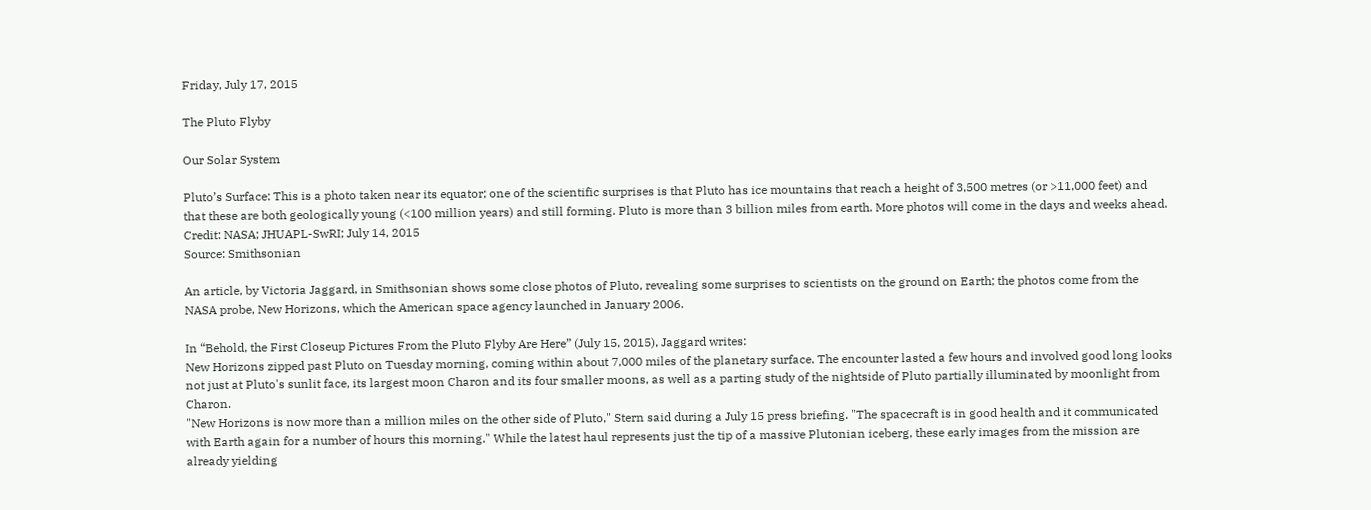Friday, July 17, 2015

The Pluto Flyby

Our Solar System

Pluto’s Surface: This is a photo taken near its equator; one of the scientific surprises is that Pluto has ice mountains that reach a height of 3,500 metres (or >11,000 feet) and that these are both geologically young (<100 million years) and still forming. Pluto is more than 3 billion miles from earth. More photos will come in the days and weeks ahead.
Credit: NASA; JHUAPL-SwRI; July 14, 2015
Source: Smithsonian

An article, by Victoria Jaggard, in Smithsonian shows some close photos of Pluto, revealing some surprises to scientists on the ground on Earth; the photos come from the NASA probe, New Horizons, which the American space agency launched in January 2006.

In “Behold, the First Closeup Pictures From the Pluto Flyby Are Here” (July 15, 2015), Jaggard writes:
New Horizons zipped past Pluto on Tuesday morning, coming within about 7,000 miles of the planetary surface. The encounter lasted a few hours and involved good long looks not just at Pluto's sunlit face, its largest moon Charon and its four smaller moons, as well as a parting study of the nightside of Pluto partially illuminated by moonlight from Charon.
"New Horizons is now more than a million miles on the other side of Pluto," Stern said during a July 15 press briefing. "The spacecraft is in good health and it communicated with Earth again for a number of hours this morning." While the latest haul represents just the tip of a massive Plutonian iceberg, these early images from the mission are already yielding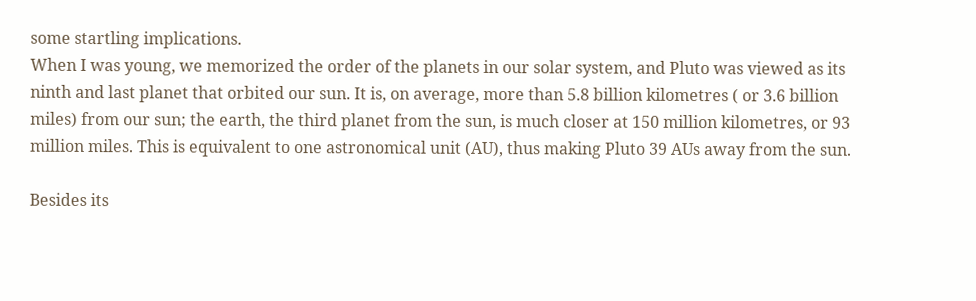some startling implications.
When I was young, we memorized the order of the planets in our solar system, and Pluto was viewed as its ninth and last planet that orbited our sun. It is, on average, more than 5.8 billion kilometres ( or 3.6 billion miles) from our sun; the earth, the third planet from the sun, is much closer at 150 million kilometres, or 93 million miles. This is equivalent to one astronomical unit (AU), thus making Pluto 39 AUs away from the sun.

Besides its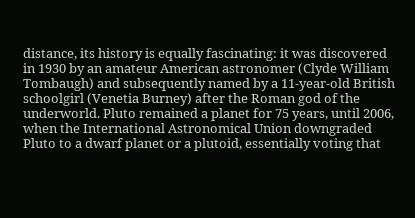distance, its history is equally fascinating: it was discovered in 1930 by an amateur American astronomer (Clyde William Tombaugh) and subsequently named by a 11-year-old British schoolgirl (Venetia Burney) after the Roman god of the underworld. Pluto remained a planet for 75 years, until 2006, when the International Astronomical Union downgraded Pluto to a dwarf planet or a plutoid, essentially voting that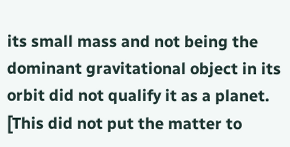its small mass and not being the dominant gravitational object in its orbit did not qualify it as a planet. [This did not put the matter to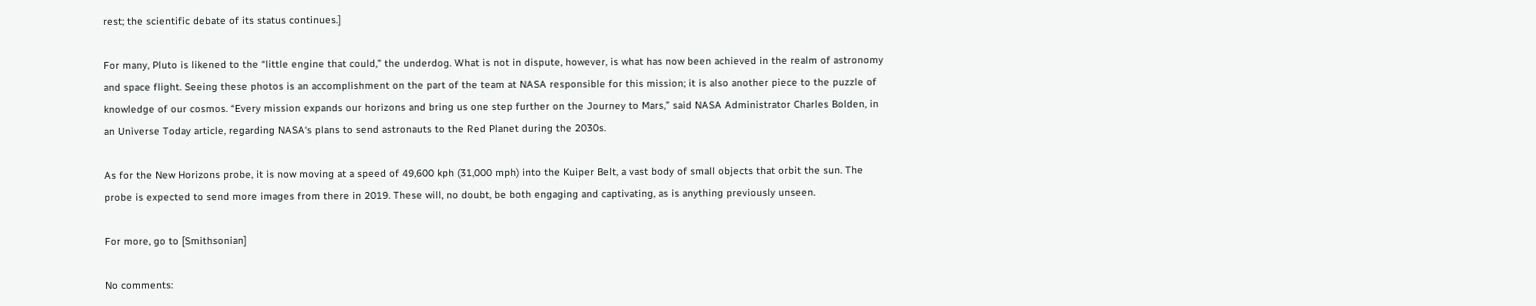rest; the scientific debate of its status continues.]

For many, Pluto is likened to the “little engine that could,” the underdog. What is not in dispute, however, is what has now been achieved in the realm of astronomy and space flight. Seeing these photos is an accomplishment on the part of the team at NASA responsible for this mission; it is also another piece to the puzzle of knowledge of our cosmos. “Every mission expands our horizons and bring us one step further on the Journey to Mars,” said NASA Administrator Charles Bolden, in an Universe Today article, regarding NASA‘s plans to send astronauts to the Red Planet during the 2030s.

As for the New Horizons probe, it is now moving at a speed of 49,600 kph (31,000 mph) into the Kuiper Belt, a vast body of small objects that orbit the sun. The probe is expected to send more images from there in 2019. These will, no doubt, be both engaging and captivating, as is anything previously unseen.

For more, go to [Smithsonian]

No comments: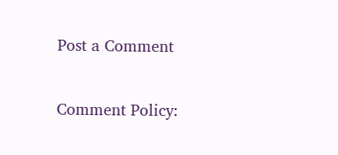Post a Comment

Comment Policy: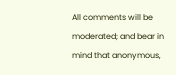All comments will be moderated; and bear in mind that anonymous,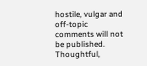hostile, vulgar and off-topic comments will not be published. Thoughtful,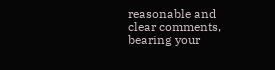reasonable and clear comments, bearing your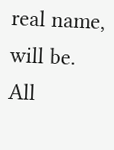real name, will be. All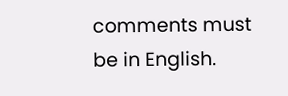comments must be in English.